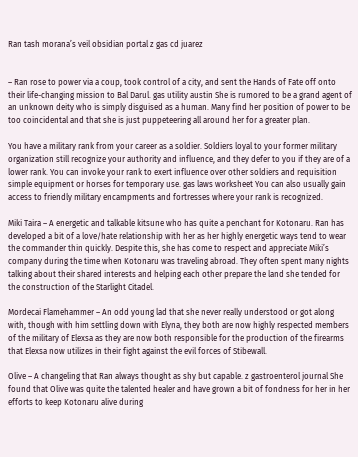Ran tash morana’s veil obsidian portal z gas cd juarez


– Ran rose to power via a coup, took control of a city, and sent the Hands of Fate off onto their life-changing mission to Bal Darul. gas utility austin She is rumored to be a grand agent of an unknown deity who is simply disguised as a human. Many find her position of power to be too coincidental and that she is just puppeteering all around her for a greater plan.

You have a military rank from your career as a soldier. Soldiers loyal to your former military organization still recognize your authority and influence, and they defer to you if they are of a lower rank. You can invoke your rank to exert influence over other soldiers and requisition simple equipment or horses for temporary use. gas laws worksheet You can also usually gain access to friendly military encampments and fortresses where your rank is recognized.

Miki Taira – A energetic and talkable kitsune who has quite a penchant for Kotonaru. Ran has developed a bit of a love/hate relationship with her as her highly energetic ways tend to wear the commander thin quickly. Despite this, she has come to respect and appreciate Miki’s company during the time when Kotonaru was traveling abroad. They often spent many nights talking about their shared interests and helping each other prepare the land she tended for the construction of the Starlight Citadel.

Mordecai Flamehammer – An odd young lad that she never really understood or got along with, though with him settling down with Elyna, they both are now highly respected members of the military of Elexsa as they are now both responsible for the production of the firearms that Elexsa now utilizes in their fight against the evil forces of Stibewall.

Olive – A changeling that Ran always thought as shy but capable. z gastroenterol journal She found that Olive was quite the talented healer and have grown a bit of fondness for her in her efforts to keep Kotonaru alive during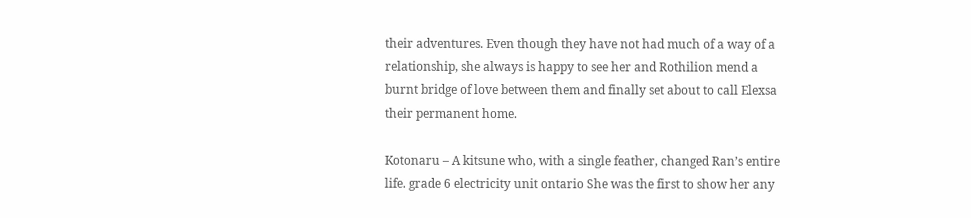their adventures. Even though they have not had much of a way of a relationship, she always is happy to see her and Rothilion mend a burnt bridge of love between them and finally set about to call Elexsa their permanent home.

Kotonaru – A kitsune who, with a single feather, changed Ran’s entire life. grade 6 electricity unit ontario She was the first to show her any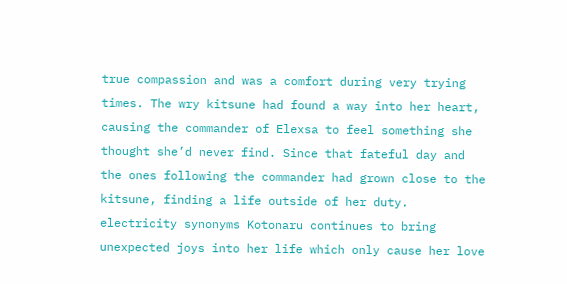true compassion and was a comfort during very trying times. The wry kitsune had found a way into her heart, causing the commander of Elexsa to feel something she thought she’d never find. Since that fateful day and the ones following the commander had grown close to the kitsune, finding a life outside of her duty. electricity synonyms Kotonaru continues to bring unexpected joys into her life which only cause her love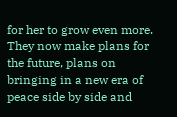for her to grow even more. They now make plans for the future, plans on bringing in a new era of peace side by side and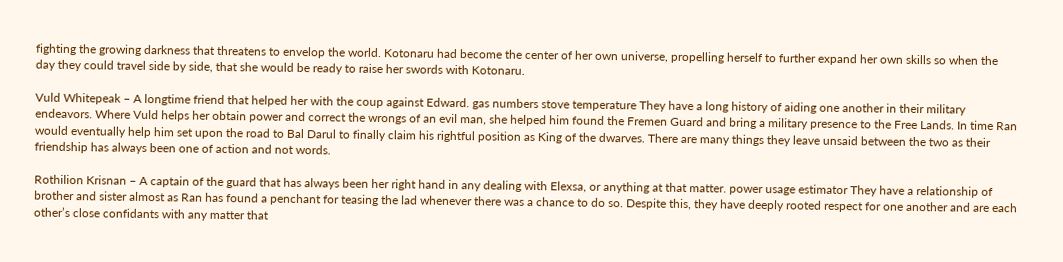fighting the growing darkness that threatens to envelop the world. Kotonaru had become the center of her own universe, propelling herself to further expand her own skills so when the day they could travel side by side, that she would be ready to raise her swords with Kotonaru.

Vuld Whitepeak – A longtime friend that helped her with the coup against Edward. gas numbers stove temperature They have a long history of aiding one another in their military endeavors. Where Vuld helps her obtain power and correct the wrongs of an evil man, she helped him found the Fremen Guard and bring a military presence to the Free Lands. In time Ran would eventually help him set upon the road to Bal Darul to finally claim his rightful position as King of the dwarves. There are many things they leave unsaid between the two as their friendship has always been one of action and not words.

Rothilion Krisnan – A captain of the guard that has always been her right hand in any dealing with Elexsa, or anything at that matter. power usage estimator They have a relationship of brother and sister almost as Ran has found a penchant for teasing the lad whenever there was a chance to do so. Despite this, they have deeply rooted respect for one another and are each other’s close confidants with any matter that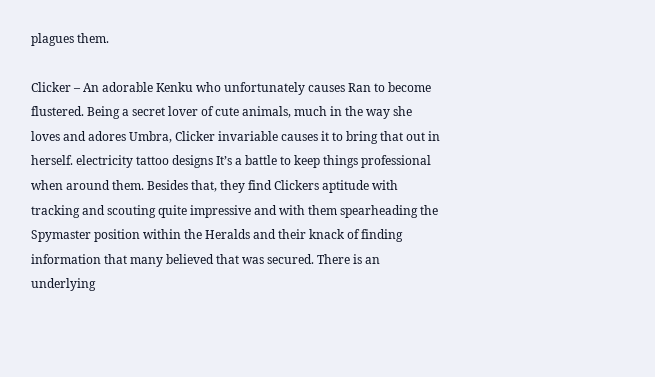plagues them.

Clicker – An adorable Kenku who unfortunately causes Ran to become flustered. Being a secret lover of cute animals, much in the way she loves and adores Umbra, Clicker invariable causes it to bring that out in herself. electricity tattoo designs It’s a battle to keep things professional when around them. Besides that, they find Clickers aptitude with tracking and scouting quite impressive and with them spearheading the Spymaster position within the Heralds and their knack of finding information that many believed that was secured. There is an underlying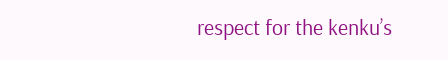respect for the kenku’s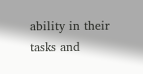ability in their tasks and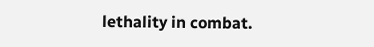lethality in combat.